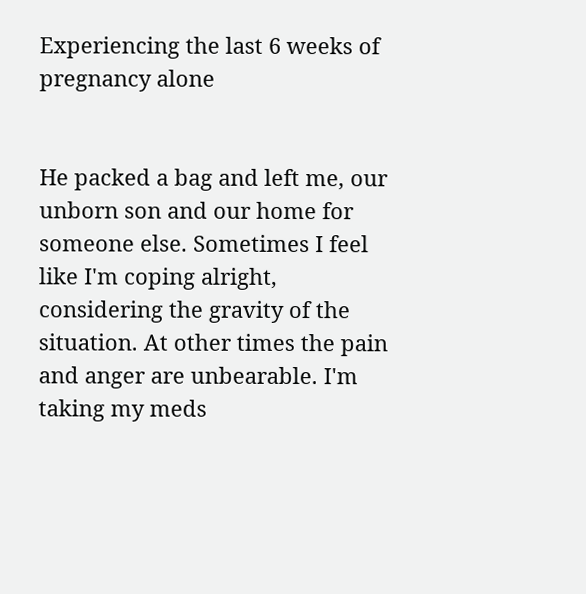Experiencing the last 6 weeks of pregnancy alone


He packed a bag and left me, our unborn son and our home for someone else. Sometimes I feel like I'm coping alright, considering the gravity of the situation. At other times the pain and anger are unbearable. I'm taking my meds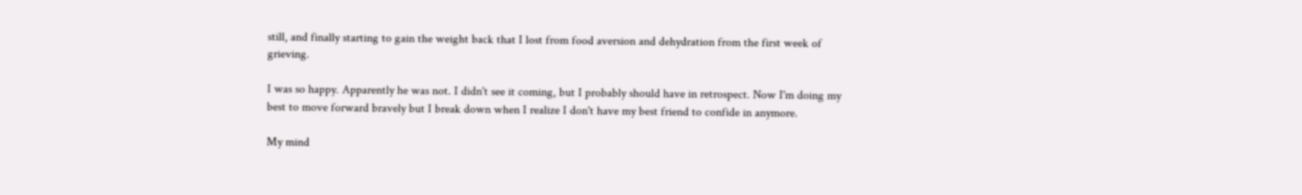still, and finally starting to gain the weight back that I lost from food aversion and dehydration from the first week of grieving.

I was so happy. Apparently he was not. I didn't see it coming, but I probably should have in retrospect. Now I'm doing my best to move forward bravely but I break down when I realize I don't have my best friend to confide in anymore.

My mind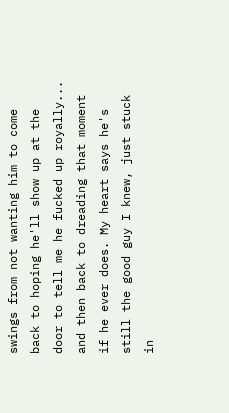swings from not wanting him to come back to hoping he'll show up at the door to tell me he fucked up royally... and then back to dreading that moment if he ever does. My heart says he's still the good guy I knew, just stuck in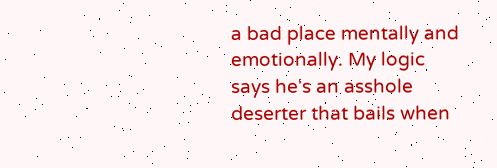a bad place mentally and emotionally. My logic says he's an asshole deserter that bails when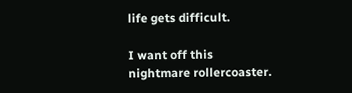life gets difficult.

I want off this nightmare rollercoaster.